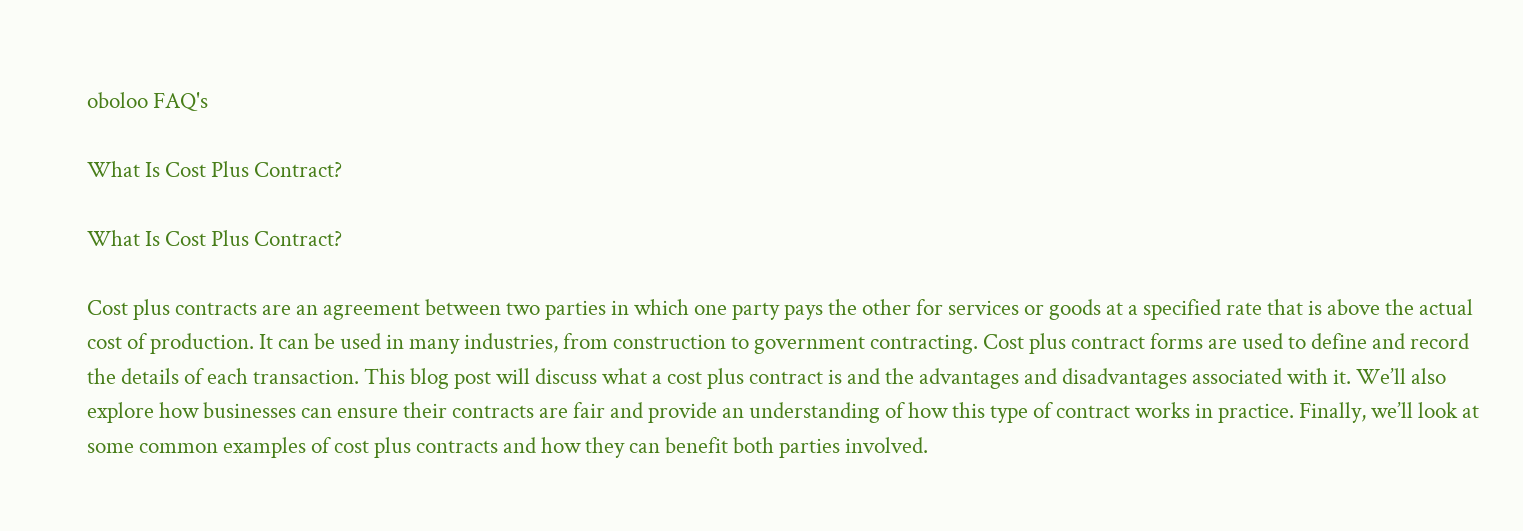oboloo FAQ's

What Is Cost Plus Contract?

What Is Cost Plus Contract?

Cost plus contracts are an agreement between two parties in which one party pays the other for services or goods at a specified rate that is above the actual cost of production. It can be used in many industries, from construction to government contracting. Cost plus contract forms are used to define and record the details of each transaction. This blog post will discuss what a cost plus contract is and the advantages and disadvantages associated with it. We’ll also explore how businesses can ensure their contracts are fair and provide an understanding of how this type of contract works in practice. Finally, we’ll look at some common examples of cost plus contracts and how they can benefit both parties involved.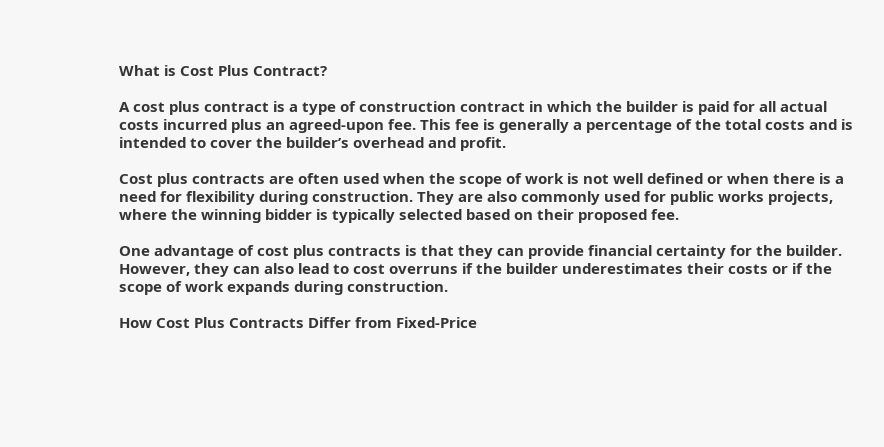What is Cost Plus Contract?

A cost plus contract is a type of construction contract in which the builder is paid for all actual costs incurred plus an agreed-upon fee. This fee is generally a percentage of the total costs and is intended to cover the builder’s overhead and profit.

Cost plus contracts are often used when the scope of work is not well defined or when there is a need for flexibility during construction. They are also commonly used for public works projects, where the winning bidder is typically selected based on their proposed fee.

One advantage of cost plus contracts is that they can provide financial certainty for the builder. However, they can also lead to cost overruns if the builder underestimates their costs or if the scope of work expands during construction.

How Cost Plus Contracts Differ from Fixed-Price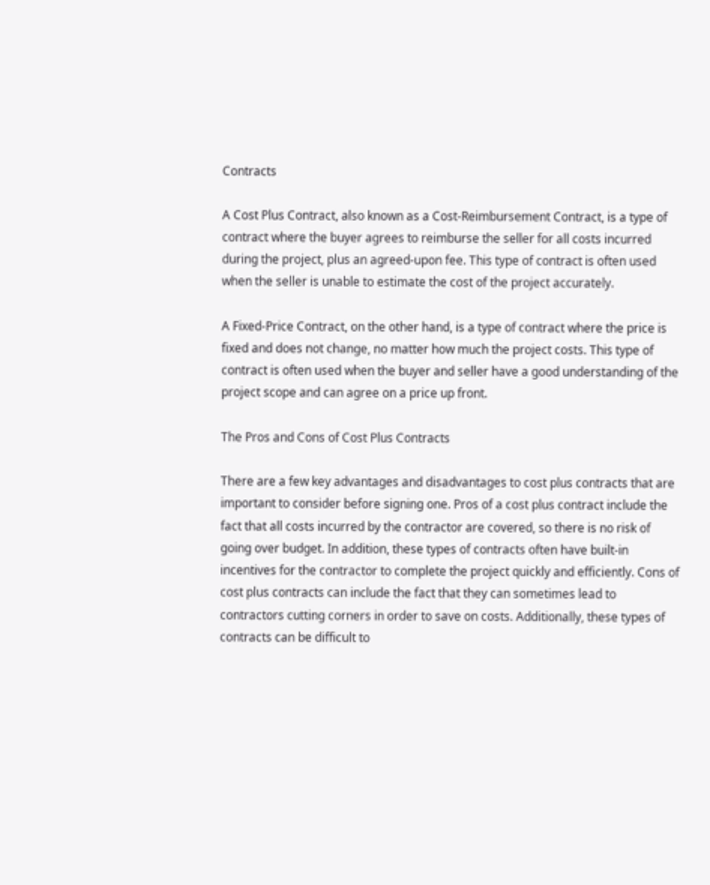Contracts

A Cost Plus Contract, also known as a Cost-Reimbursement Contract, is a type of contract where the buyer agrees to reimburse the seller for all costs incurred during the project, plus an agreed-upon fee. This type of contract is often used when the seller is unable to estimate the cost of the project accurately.

A Fixed-Price Contract, on the other hand, is a type of contract where the price is fixed and does not change, no matter how much the project costs. This type of contract is often used when the buyer and seller have a good understanding of the project scope and can agree on a price up front.

The Pros and Cons of Cost Plus Contracts

There are a few key advantages and disadvantages to cost plus contracts that are important to consider before signing one. Pros of a cost plus contract include the fact that all costs incurred by the contractor are covered, so there is no risk of going over budget. In addition, these types of contracts often have built-in incentives for the contractor to complete the project quickly and efficiently. Cons of cost plus contracts can include the fact that they can sometimes lead to contractors cutting corners in order to save on costs. Additionally, these types of contracts can be difficult to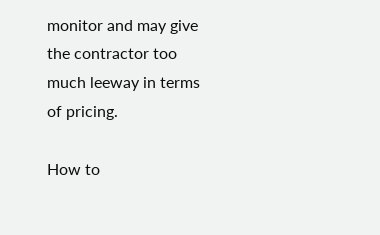monitor and may give the contractor too much leeway in terms of pricing.

How to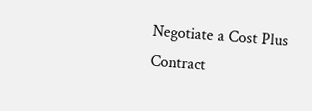Negotiate a Cost Plus Contract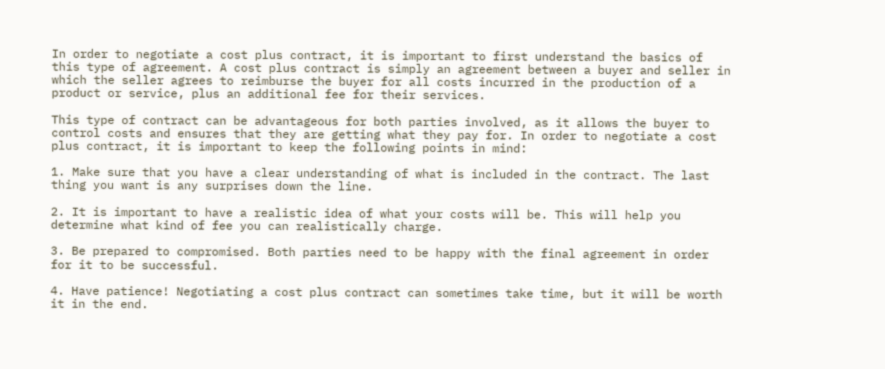In order to negotiate a cost plus contract, it is important to first understand the basics of this type of agreement. A cost plus contract is simply an agreement between a buyer and seller in which the seller agrees to reimburse the buyer for all costs incurred in the production of a product or service, plus an additional fee for their services.

This type of contract can be advantageous for both parties involved, as it allows the buyer to control costs and ensures that they are getting what they pay for. In order to negotiate a cost plus contract, it is important to keep the following points in mind:

1. Make sure that you have a clear understanding of what is included in the contract. The last thing you want is any surprises down the line.

2. It is important to have a realistic idea of what your costs will be. This will help you determine what kind of fee you can realistically charge.

3. Be prepared to compromised. Both parties need to be happy with the final agreement in order for it to be successful.

4. Have patience! Negotiating a cost plus contract can sometimes take time, but it will be worth it in the end.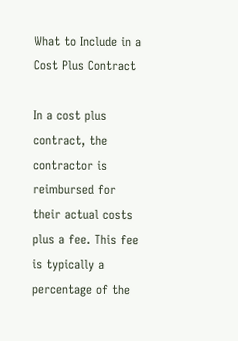What to Include in a Cost Plus Contract

In a cost plus contract, the contractor is reimbursed for their actual costs plus a fee. This fee is typically a percentage of the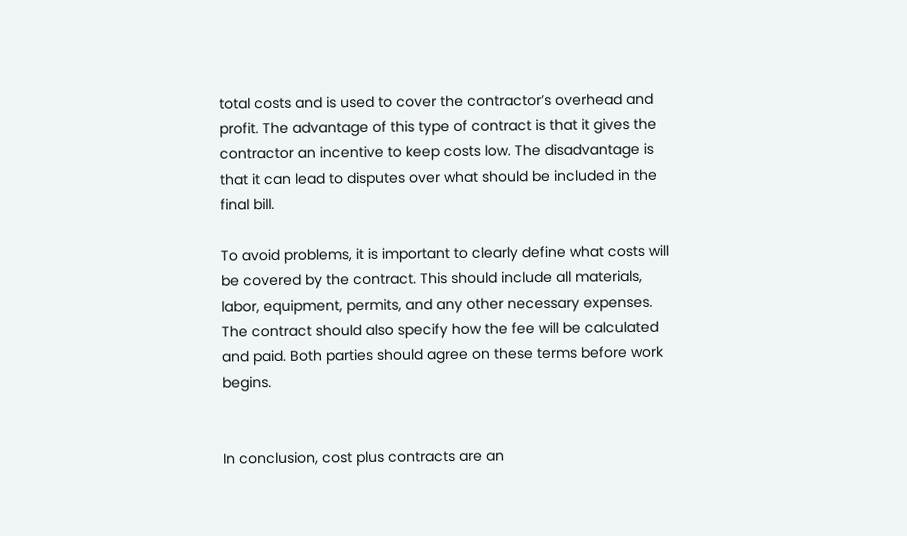total costs and is used to cover the contractor’s overhead and profit. The advantage of this type of contract is that it gives the contractor an incentive to keep costs low. The disadvantage is that it can lead to disputes over what should be included in the final bill.

To avoid problems, it is important to clearly define what costs will be covered by the contract. This should include all materials, labor, equipment, permits, and any other necessary expenses. The contract should also specify how the fee will be calculated and paid. Both parties should agree on these terms before work begins.


In conclusion, cost plus contracts are an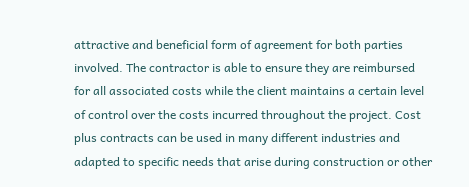attractive and beneficial form of agreement for both parties involved. The contractor is able to ensure they are reimbursed for all associated costs while the client maintains a certain level of control over the costs incurred throughout the project. Cost plus contracts can be used in many different industries and adapted to specific needs that arise during construction or other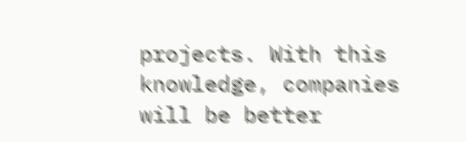projects. With this knowledge, companies will be better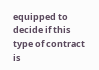equipped to decide if this type of contract is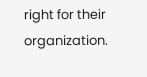right for their organization.